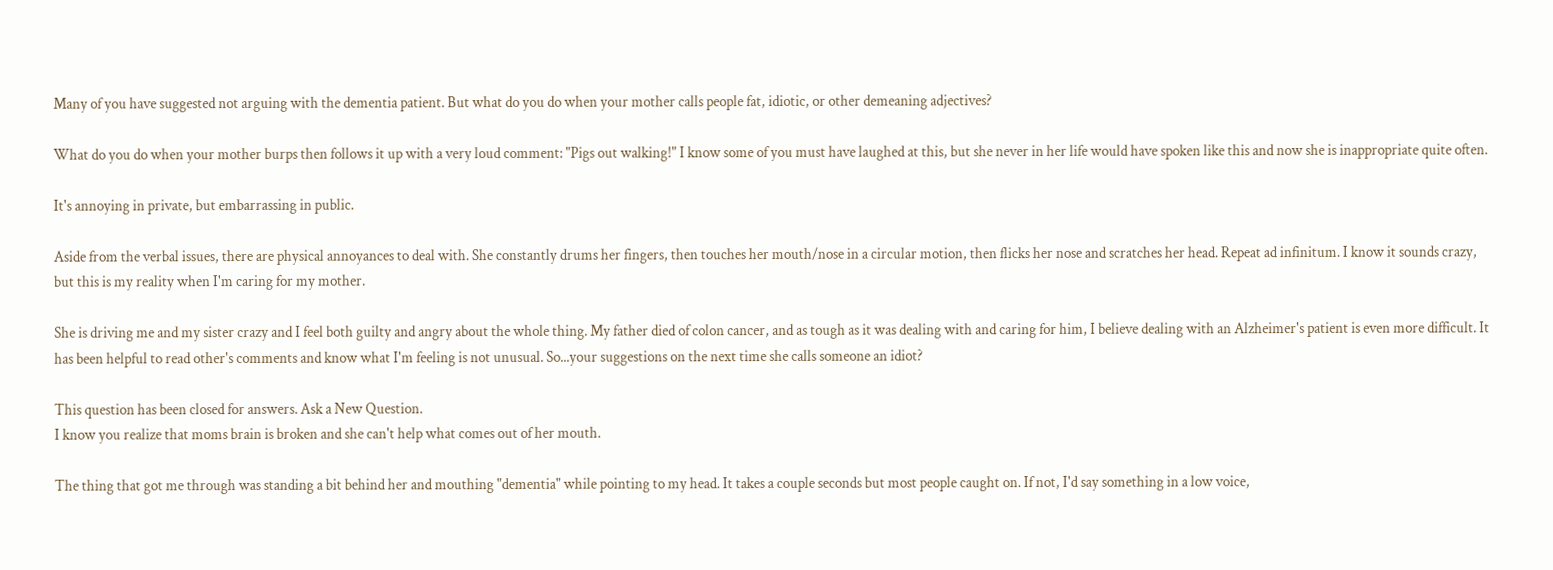Many of you have suggested not arguing with the dementia patient. But what do you do when your mother calls people fat, idiotic, or other demeaning adjectives?

What do you do when your mother burps then follows it up with a very loud comment: "Pigs out walking!" I know some of you must have laughed at this, but she never in her life would have spoken like this and now she is inappropriate quite often.

It's annoying in private, but embarrassing in public.

Aside from the verbal issues, there are physical annoyances to deal with. She constantly drums her fingers, then touches her mouth/nose in a circular motion, then flicks her nose and scratches her head. Repeat ad infinitum. I know it sounds crazy, but this is my reality when I'm caring for my mother.

She is driving me and my sister crazy and I feel both guilty and angry about the whole thing. My father died of colon cancer, and as tough as it was dealing with and caring for him, I believe dealing with an Alzheimer's patient is even more difficult. It has been helpful to read other's comments and know what I'm feeling is not unusual. So...your suggestions on the next time she calls someone an idiot?

This question has been closed for answers. Ask a New Question.
I know you realize that moms brain is broken and she can't help what comes out of her mouth.

The thing that got me through was standing a bit behind her and mouthing "dementia" while pointing to my head. It takes a couple seconds but most people caught on. If not, I'd say something in a low voice,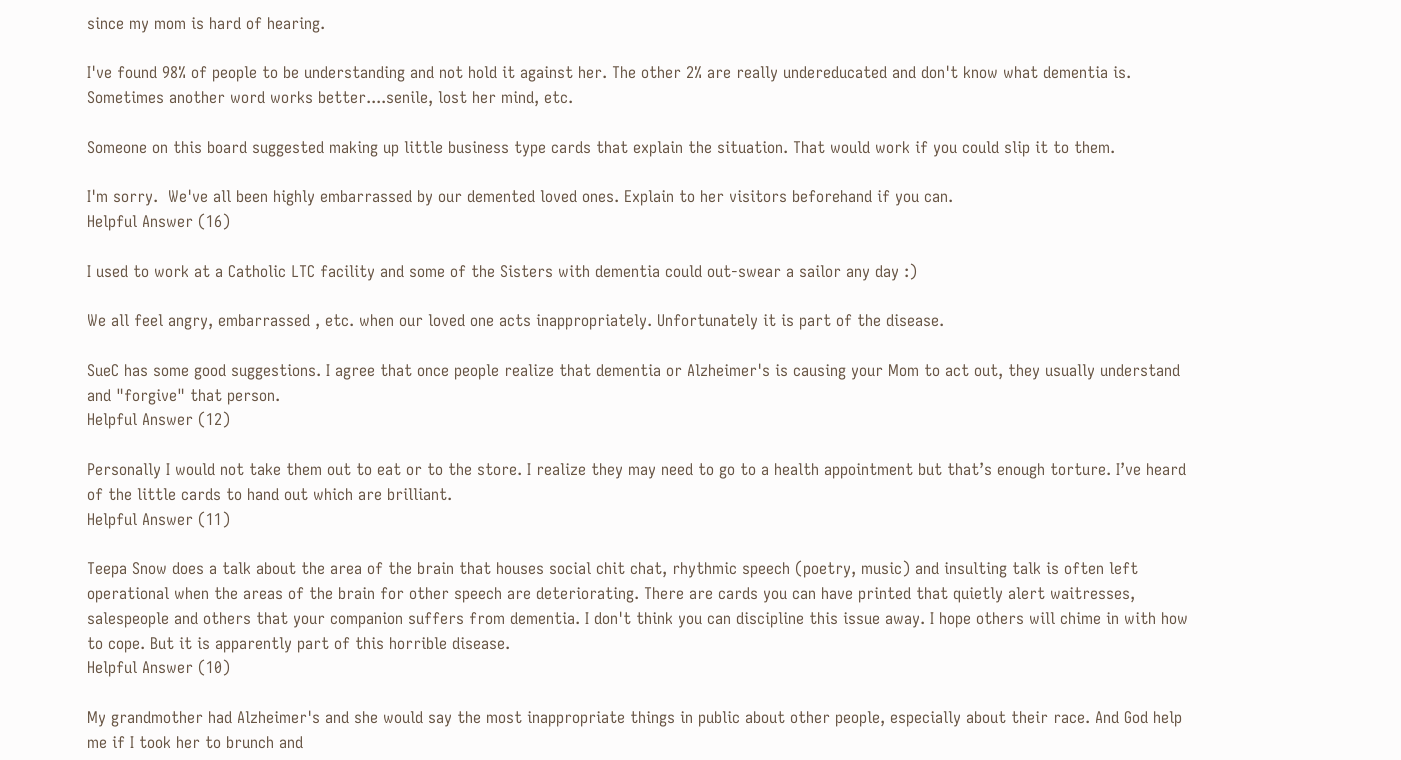since my mom is hard of hearing.

I've found 98% of people to be understanding and not hold it against her. The other 2% are really undereducated and don't know what dementia is. Sometimes another word works better....senile, lost her mind, etc.

Someone on this board suggested making up little business type cards that explain the situation. That would work if you could slip it to them.

I'm sorry.  We've all been highly embarrassed by our demented loved ones. Explain to her visitors beforehand if you can.
Helpful Answer (16)

I used to work at a Catholic LTC facility and some of the Sisters with dementia could out-swear a sailor any day :)

We all feel angry, embarrassed , etc. when our loved one acts inappropriately. Unfortunately it is part of the disease.

SueC has some good suggestions. I agree that once people realize that dementia or Alzheimer's is causing your Mom to act out, they usually understand and "forgive" that person.
Helpful Answer (12)

Personally I would not take them out to eat or to the store. I realize they may need to go to a health appointment but that’s enough torture. I’ve heard of the little cards to hand out which are brilliant.
Helpful Answer (11)

Teepa Snow does a talk about the area of the brain that houses social chit chat, rhythmic speech (poetry, music) and insulting talk is often left operational when the areas of the brain for other speech are deteriorating. There are cards you can have printed that quietly alert waitresses, salespeople and others that your companion suffers from dementia. I don't think you can discipline this issue away. I hope others will chime in with how to cope. But it is apparently part of this horrible disease.
Helpful Answer (10)

My grandmother had Alzheimer's and she would say the most inappropriate things in public about other people, especially about their race. And God help me if I took her to brunch and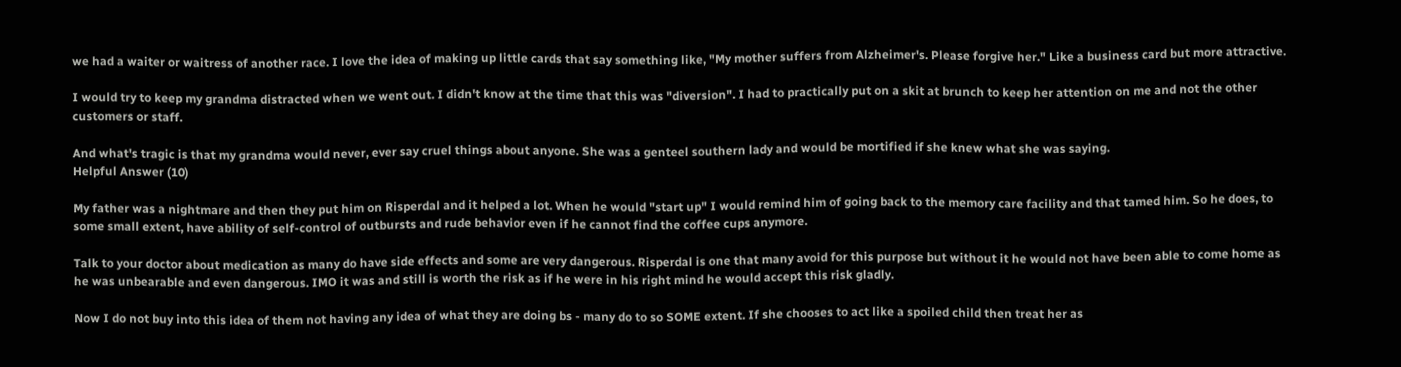we had a waiter or waitress of another race. I love the idea of making up little cards that say something like, "My mother suffers from Alzheimer's. Please forgive her." Like a business card but more attractive.

I would try to keep my grandma distracted when we went out. I didn't know at the time that this was "diversion". I had to practically put on a skit at brunch to keep her attention on me and not the other customers or staff.

And what's tragic is that my grandma would never, ever say cruel things about anyone. She was a genteel southern lady and would be mortified if she knew what she was saying.
Helpful Answer (10)

My father was a nightmare and then they put him on Risperdal and it helped a lot. When he would "start up" I would remind him of going back to the memory care facility and that tamed him. So he does, to some small extent, have ability of self-control of outbursts and rude behavior even if he cannot find the coffee cups anymore.

Talk to your doctor about medication as many do have side effects and some are very dangerous. Risperdal is one that many avoid for this purpose but without it he would not have been able to come home as he was unbearable and even dangerous. IMO it was and still is worth the risk as if he were in his right mind he would accept this risk gladly.

Now I do not buy into this idea of them not having any idea of what they are doing bs - many do to so SOME extent. If she chooses to act like a spoiled child then treat her as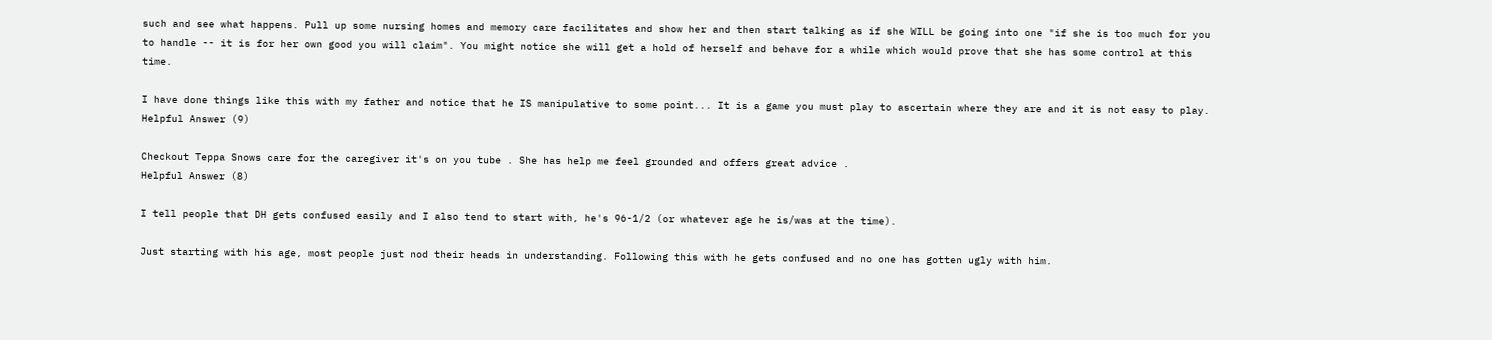such and see what happens. Pull up some nursing homes and memory care facilitates and show her and then start talking as if she WILL be going into one "if she is too much for you to handle -- it is for her own good you will claim". You might notice she will get a hold of herself and behave for a while which would prove that she has some control at this time.

I have done things like this with my father and notice that he IS manipulative to some point... It is a game you must play to ascertain where they are and it is not easy to play.
Helpful Answer (9)

Checkout Teppa Snows care for the caregiver it's on you tube . She has help me feel grounded and offers great advice .
Helpful Answer (8)

I tell people that DH gets confused easily and I also tend to start with, he's 96-1/2 (or whatever age he is/was at the time).

Just starting with his age, most people just nod their heads in understanding. Following this with he gets confused and no one has gotten ugly with him.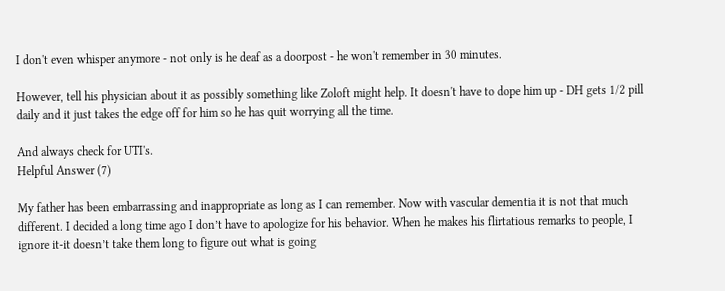I don't even whisper anymore - not only is he deaf as a doorpost - he won't remember in 30 minutes.

However, tell his physician about it as possibly something like Zoloft might help. It doesn't have to dope him up - DH gets 1/2 pill daily and it just takes the edge off for him so he has quit worrying all the time.

And always check for UTI's.
Helpful Answer (7)

My father has been embarrassing and inappropriate as long as I can remember. Now with vascular dementia it is not that much different. I decided a long time ago I don’t have to apologize for his behavior. When he makes his flirtatious remarks to people, I ignore it-it doesn’t take them long to figure out what is going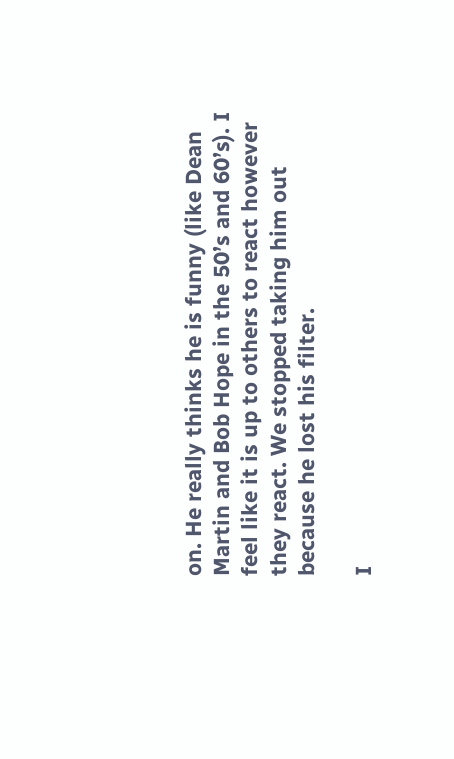on. He really thinks he is funny (like Dean Martin and Bob Hope in the 50’s and 60’s). I feel like it is up to others to react however they react. We stopped taking him out because he lost his filter.

I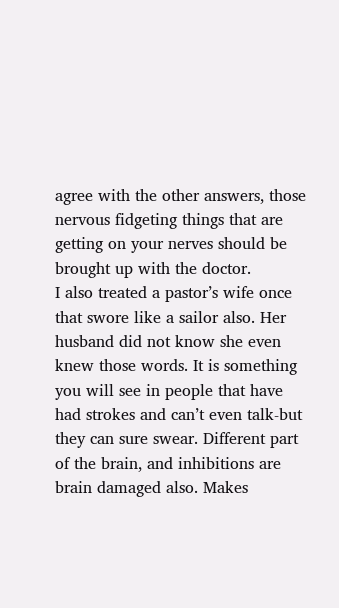agree with the other answers, those nervous fidgeting things that are getting on your nerves should be brought up with the doctor.
I also treated a pastor’s wife once that swore like a sailor also. Her husband did not know she even knew those words. It is something you will see in people that have had strokes and can’t even talk-but they can sure swear. Different part of the brain, and inhibitions are brain damaged also. Makes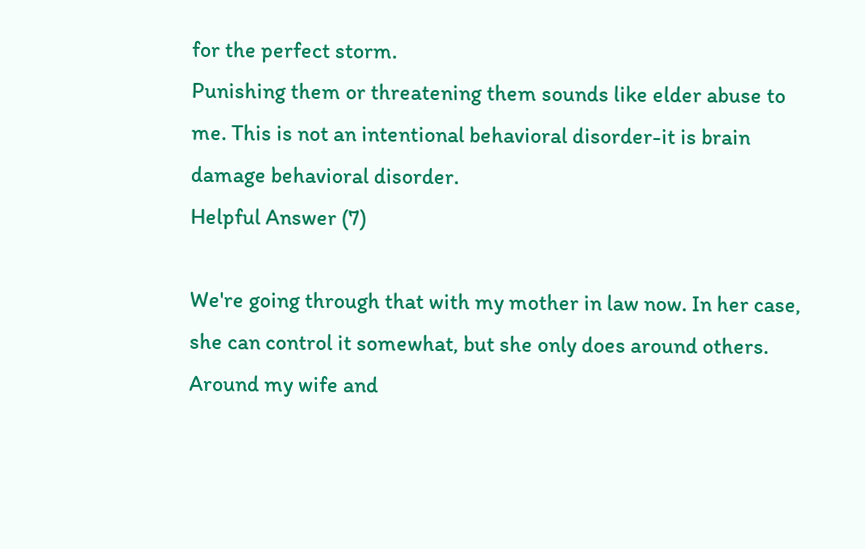for the perfect storm.
Punishing them or threatening them sounds like elder abuse to me. This is not an intentional behavioral disorder-it is brain damage behavioral disorder.
Helpful Answer (7)

We're going through that with my mother in law now. In her case, she can control it somewhat, but she only does around others. Around my wife and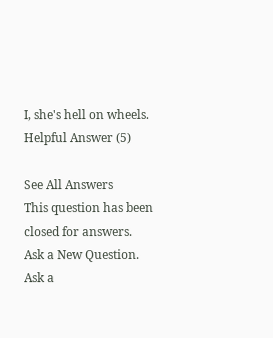I, she's hell on wheels.
Helpful Answer (5)

See All Answers
This question has been closed for answers. Ask a New Question.
Ask a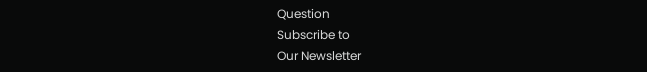Question
Subscribe to
Our Newsletter